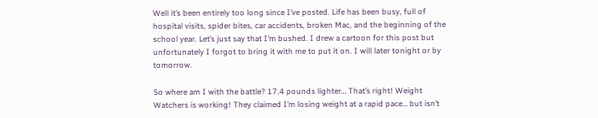Well it’s been entirely too long since I’ve posted. Life has been busy, full of hospital visits, spider bites, car accidents, broken Mac, and the beginning of the school year. Let’s just say that I’m bushed. I drew a cartoon for this post but unfortunately I forgot to bring it with me to put it on. I will later tonight or by tomorrow.

So where am I with the battle? 17.4 pounds lighter… That’s right! Weight Watchers is working! They claimed I’m losing weight at a rapid pace… but isn’t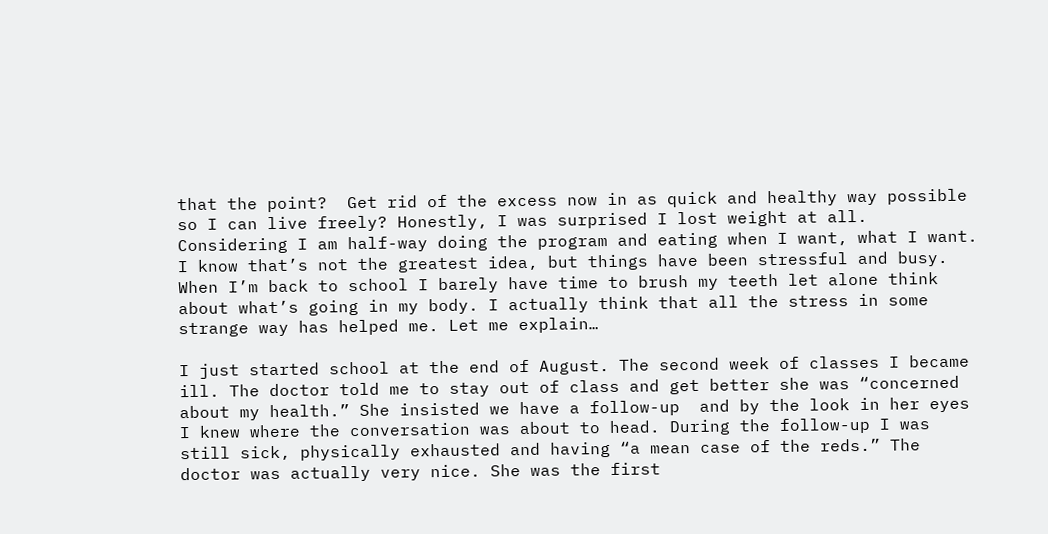that the point?  Get rid of the excess now in as quick and healthy way possible so I can live freely? Honestly, I was surprised I lost weight at all. Considering I am half-way doing the program and eating when I want, what I want. I know that’s not the greatest idea, but things have been stressful and busy. When I’m back to school I barely have time to brush my teeth let alone think about what’s going in my body. I actually think that all the stress in some strange way has helped me. Let me explain…

I just started school at the end of August. The second week of classes I became ill. The doctor told me to stay out of class and get better she was “concerned about my health.” She insisted we have a follow-up  and by the look in her eyes I knew where the conversation was about to head. During the follow-up I was still sick, physically exhausted and having “a mean case of the reds.” The doctor was actually very nice. She was the first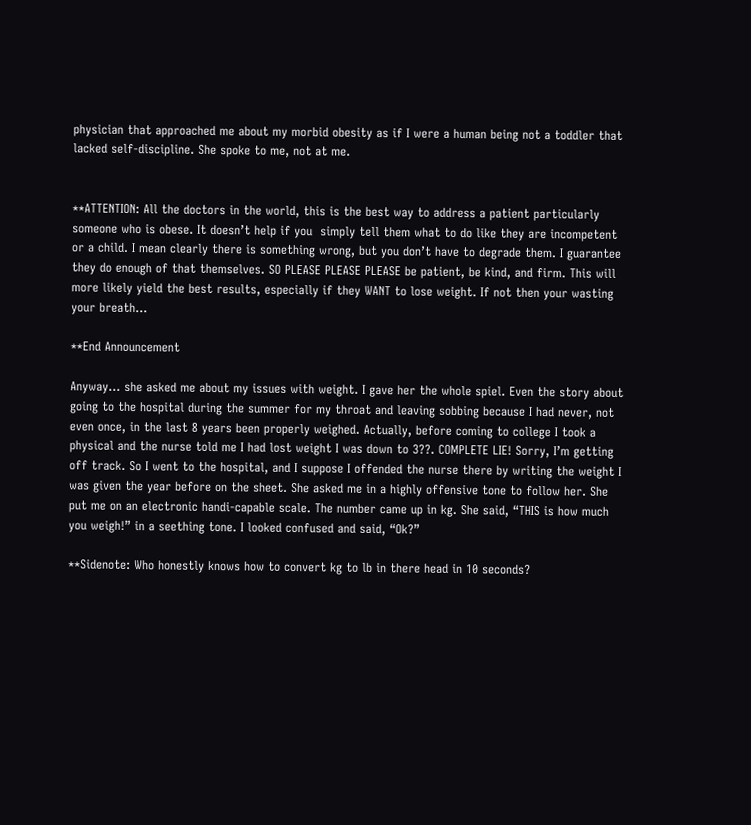physician that approached me about my morbid obesity as if I were a human being not a toddler that lacked self-discipline. She spoke to me, not at me.


**ATTENTION: All the doctors in the world, this is the best way to address a patient particularly someone who is obese. It doesn’t help if you  simply tell them what to do like they are incompetent or a child. I mean clearly there is something wrong, but you don’t have to degrade them. I guarantee they do enough of that themselves. SO PLEASE PLEASE PLEASE be patient, be kind, and firm. This will more likely yield the best results, especially if they WANT to lose weight. If not then your wasting your breath…

**End Announcement

Anyway… she asked me about my issues with weight. I gave her the whole spiel. Even the story about going to the hospital during the summer for my throat and leaving sobbing because I had never, not even once, in the last 8 years been properly weighed. Actually, before coming to college I took a physical and the nurse told me I had lost weight I was down to 3??. COMPLETE LIE! Sorry, I’m getting off track. So I went to the hospital, and I suppose I offended the nurse there by writing the weight I was given the year before on the sheet. She asked me in a highly offensive tone to follow her. She put me on an electronic handi-capable scale. The number came up in kg. She said, “THIS is how much you weigh!” in a seething tone. I looked confused and said, “Ok?”

**Sidenote: Who honestly knows how to convert kg to lb in there head in 10 seconds?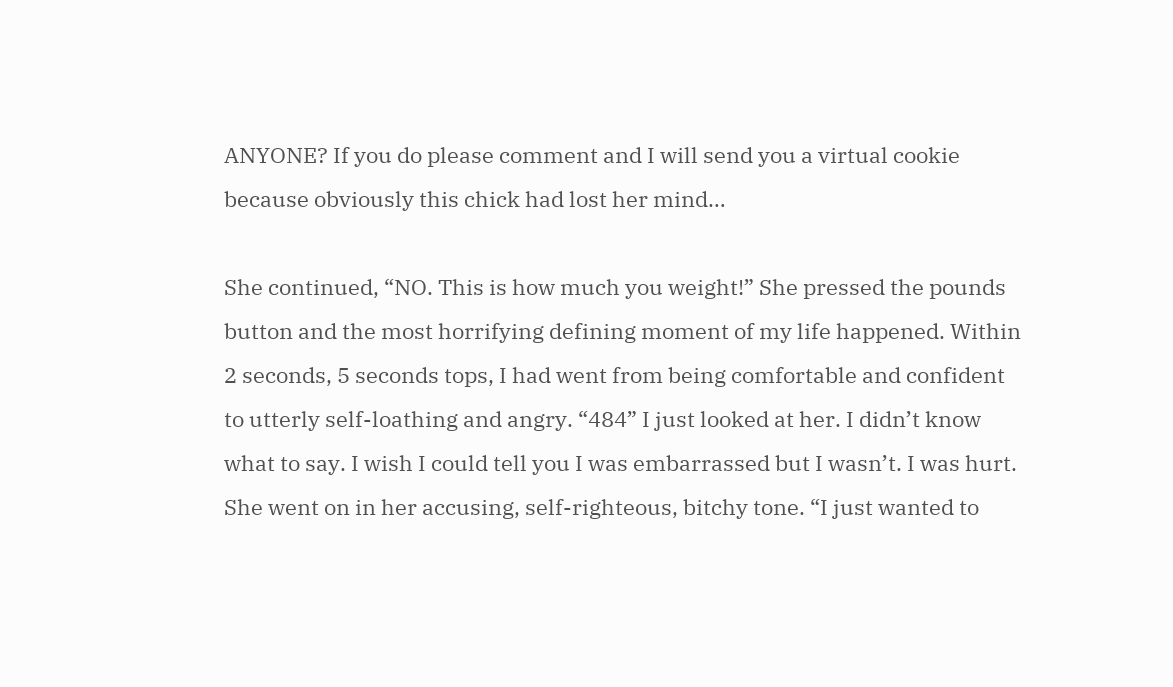ANYONE? If you do please comment and I will send you a virtual cookie because obviously this chick had lost her mind…

She continued, “NO. This is how much you weight!” She pressed the pounds button and the most horrifying defining moment of my life happened. Within 2 seconds, 5 seconds tops, I had went from being comfortable and confident to utterly self-loathing and angry. “484” I just looked at her. I didn’t know what to say. I wish I could tell you I was embarrassed but I wasn’t. I was hurt. She went on in her accusing, self-righteous, bitchy tone. “I just wanted to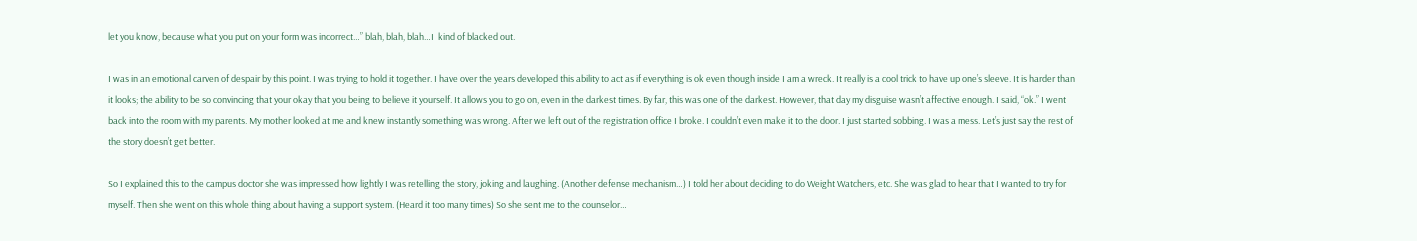let you know, because what you put on your form was incorrect…” blah, blah, blah…I  kind of blacked out.

I was in an emotional carven of despair by this point. I was trying to hold it together. I have over the years developed this ability to act as if everything is ok even though inside I am a wreck. It really is a cool trick to have up one’s sleeve. It is harder than it looks; the ability to be so convincing that your okay that you being to believe it yourself. It allows you to go on, even in the darkest times. By far, this was one of the darkest. However, that day my disguise wasn’t affective enough. I said, “ok.” I went back into the room with my parents. My mother looked at me and knew instantly something was wrong. After we left out of the registration office I broke. I couldn’t even make it to the door. I just started sobbing. I was a mess. Let’s just say the rest of the story doesn’t get better.

So I explained this to the campus doctor she was impressed how lightly I was retelling the story, joking and laughing. (Another defense mechanism…) I told her about deciding to do Weight Watchers, etc. She was glad to hear that I wanted to try for myself. Then she went on this whole thing about having a support system. (Heard it too many times) So she sent me to the counselor…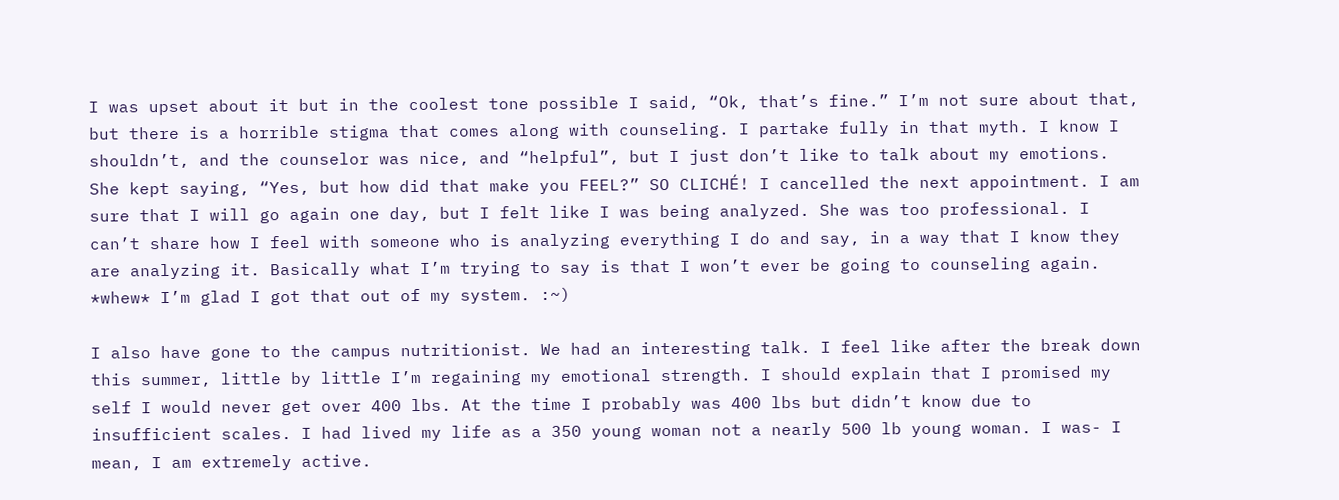I was upset about it but in the coolest tone possible I said, “Ok, that’s fine.” I’m not sure about that, but there is a horrible stigma that comes along with counseling. I partake fully in that myth. I know I shouldn’t, and the counselor was nice, and “helpful”, but I just don’t like to talk about my emotions. She kept saying, “Yes, but how did that make you FEEL?” SO CLICHÉ! I cancelled the next appointment. I am sure that I will go again one day, but I felt like I was being analyzed. She was too professional. I can’t share how I feel with someone who is analyzing everything I do and say, in a way that I know they are analyzing it. Basically what I’m trying to say is that I won’t ever be going to counseling again. *whew* I’m glad I got that out of my system. :~)

I also have gone to the campus nutritionist. We had an interesting talk. I feel like after the break down this summer, little by little I’m regaining my emotional strength. I should explain that I promised my self I would never get over 400 lbs. At the time I probably was 400 lbs but didn’t know due to insufficient scales. I had lived my life as a 350 young woman not a nearly 500 lb young woman. I was- I mean, I am extremely active.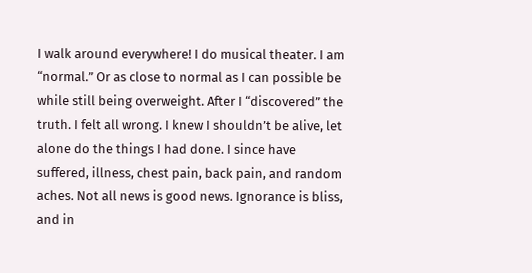I walk around everywhere! I do musical theater. I am “normal.” Or as close to normal as I can possible be while still being overweight. After I “discovered” the truth. I felt all wrong. I knew I shouldn’t be alive, let alone do the things I had done. I since have suffered, illness, chest pain, back pain, and random aches. Not all news is good news. Ignorance is bliss, and in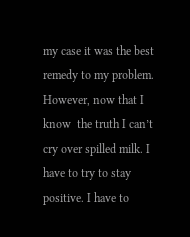my case it was the best remedy to my problem. However, now that I know  the truth I can’t cry over spilled milk. I have to try to stay positive. I have to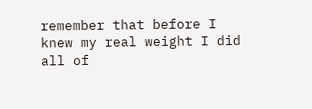remember that before I knew my real weight I did all of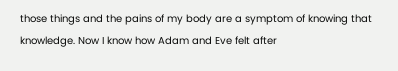those things and the pains of my body are a symptom of knowing that knowledge. Now I know how Adam and Eve felt after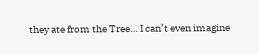they ate from the Tree… I can’t even imagine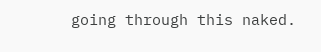going through this naked.